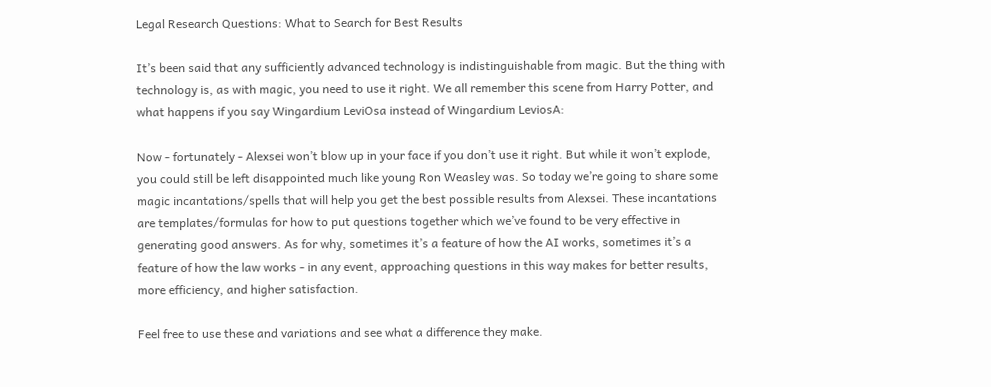Legal Research Questions: What to Search for Best Results

It’s been said that any sufficiently advanced technology is indistinguishable from magic. But the thing with technology is, as with magic, you need to use it right. We all remember this scene from Harry Potter, and what happens if you say Wingardium LeviOsa instead of Wingardium LeviosA:

Now - fortunately - Alexsei won’t blow up in your face if you don’t use it right. But while it won’t explode, you could still be left disappointed much like young Ron Weasley was. So today we’re going to share some magic incantations/spells that will help you get the best possible results from Alexsei. These incantations are templates/formulas for how to put questions together which we’ve found to be very effective in generating good answers. As for why, sometimes it’s a feature of how the AI works, sometimes it’s a feature of how the law works - in any event, approaching questions in this way makes for better results, more efficiency, and higher satisfaction.

Feel free to use these and variations and see what a difference they make.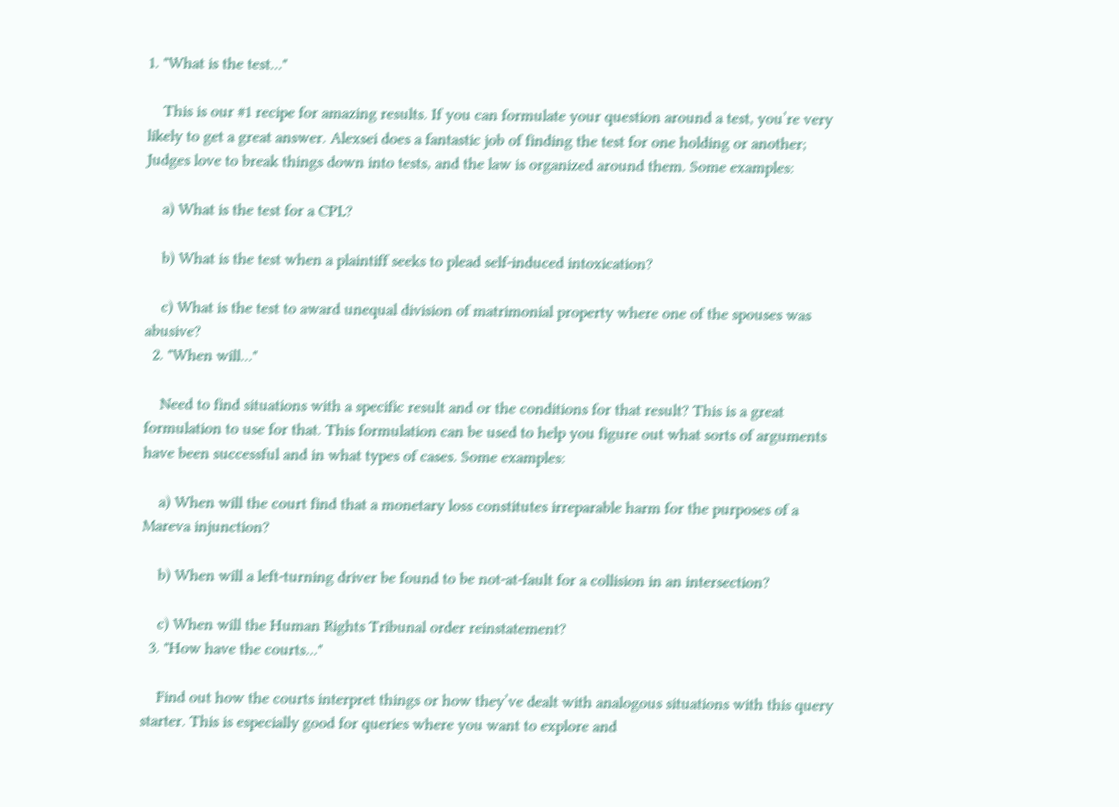1. "What is the test..."

    This is our #1 recipe for amazing results. If you can formulate your question around a test, you’re very likely to get a great answer. Alexsei does a fantastic job of finding the test for one holding or another; Judges love to break things down into tests, and the law is organized around them. Some examples:

    a) What is the test for a CPL?

    b) What is the test when a plaintiff seeks to plead self-induced intoxication?

    c) What is the test to award unequal division of matrimonial property where one of the spouses was abusive?
  2. "When will..."

    Need to find situations with a specific result and or the conditions for that result? This is a great formulation to use for that. This formulation can be used to help you figure out what sorts of arguments have been successful and in what types of cases. Some examples:

    a) When will the court find that a monetary loss constitutes irreparable harm for the purposes of a Mareva injunction?

    b) When will a left-turning driver be found to be not-at-fault for a collision in an intersection?

    c) When will the Human Rights Tribunal order reinstatement?
  3. "How have the courts..."

    Find out how the courts interpret things or how they’ve dealt with analogous situations with this query starter. This is especially good for queries where you want to explore and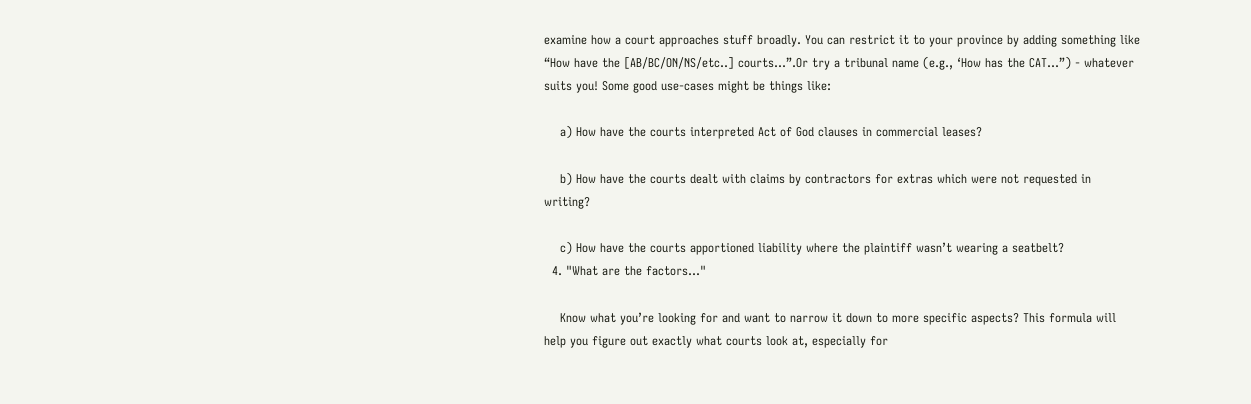examine how a court approaches stuff broadly. You can restrict it to your province by adding something like “How have the [AB/BC/ON/NS/etc..] courts…”.Or try a tribunal name (e.g., ‘How has the CAT…”) - whatever suits you! Some good use-cases might be things like:

    a) How have the courts interpreted Act of God clauses in commercial leases?

    b) How have the courts dealt with claims by contractors for extras which were not requested in writing?

    c) How have the courts apportioned liability where the plaintiff wasn’t wearing a seatbelt?
  4. "What are the factors..."

    Know what you’re looking for and want to narrow it down to more specific aspects? This formula will help you figure out exactly what courts look at, especially for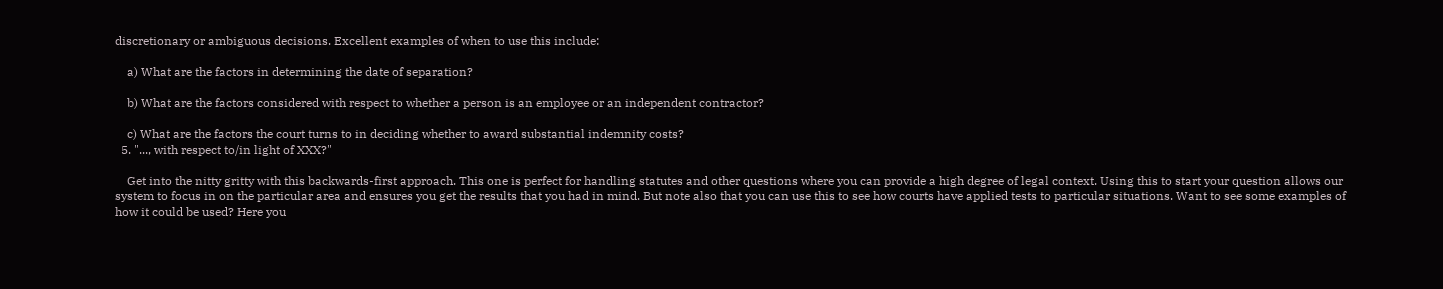discretionary or ambiguous decisions. Excellent examples of when to use this include:

    a) What are the factors in determining the date of separation?

    b) What are the factors considered with respect to whether a person is an employee or an independent contractor?

    c) What are the factors the court turns to in deciding whether to award substantial indemnity costs?
  5. "..., with respect to/in light of XXX?"

    Get into the nitty gritty with this backwards-first approach. This one is perfect for handling statutes and other questions where you can provide a high degree of legal context. Using this to start your question allows our system to focus in on the particular area and ensures you get the results that you had in mind. But note also that you can use this to see how courts have applied tests to particular situations. Want to see some examples of how it could be used? Here you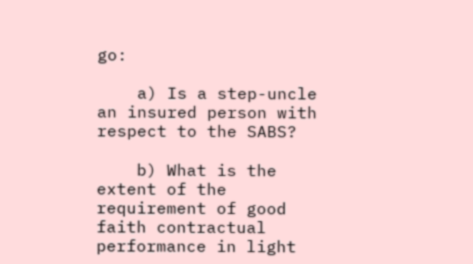go:

    a) Is a step-uncle an insured person with respect to the SABS?

    b) What is the extent of the requirement of good faith contractual performance in light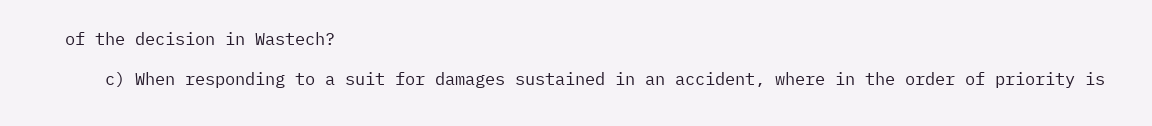of the decision in Wastech?

    c) When responding to a suit for damages sustained in an accident, where in the order of priority is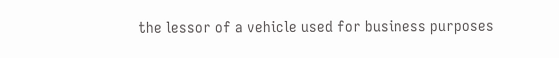the lessor of a vehicle used for business purposes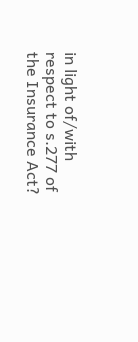in light of/with respect to s.277 of the Insurance Act?